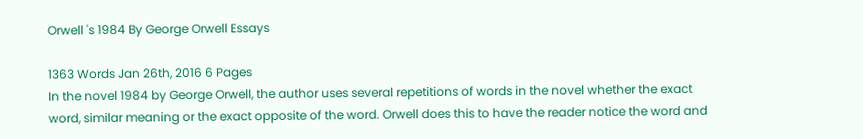Orwell 's 1984 By George Orwell Essays

1363 Words Jan 26th, 2016 6 Pages
In the novel 1984 by George Orwell, the author uses several repetitions of words in the novel whether the exact word, similar meaning or the exact opposite of the word. Orwell does this to have the reader notice the word and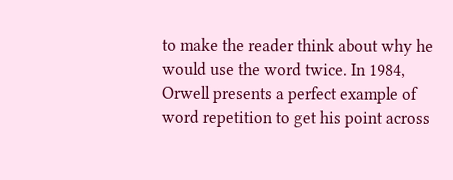to make the reader think about why he would use the word twice. In 1984, Orwell presents a perfect example of word repetition to get his point across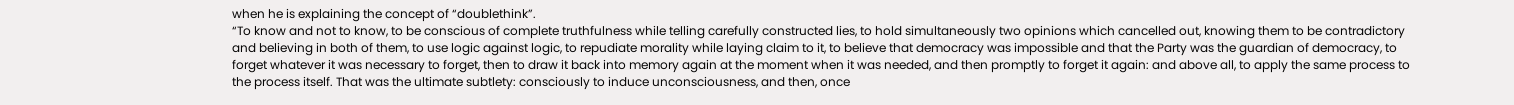when he is explaining the concept of “doublethink”.
“To know and not to know, to be conscious of complete truthfulness while telling carefully constructed lies, to hold simultaneously two opinions which cancelled out, knowing them to be contradictory and believing in both of them, to use logic against logic, to repudiate morality while laying claim to it, to believe that democracy was impossible and that the Party was the guardian of democracy, to forget whatever it was necessary to forget, then to draw it back into memory again at the moment when it was needed, and then promptly to forget it again: and above all, to apply the same process to the process itself. That was the ultimate subtlety: consciously to induce unconsciousness, and then, once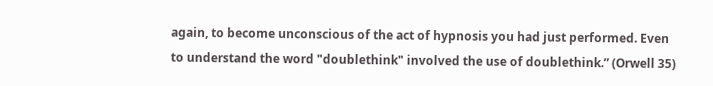again, to become unconscious of the act of hypnosis you had just performed. Even to understand the word "doublethink" involved the use of doublethink.” (Orwell 35)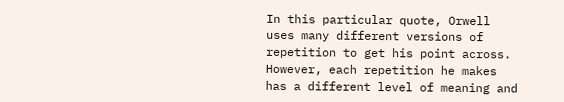In this particular quote, Orwell uses many different versions of repetition to get his point across. However, each repetition he makes has a different level of meaning and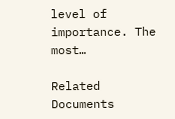level of importance. The most…

Related Documents